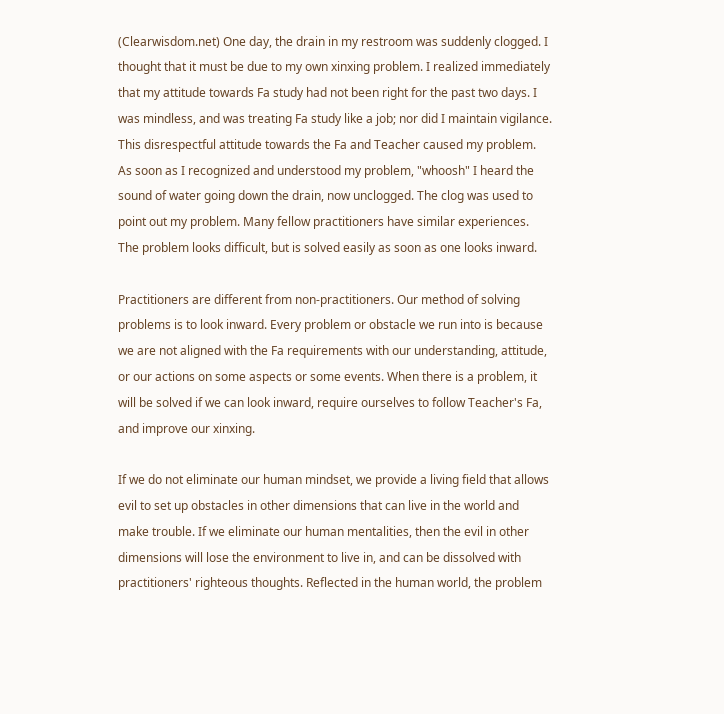(Clearwisdom.net) One day, the drain in my restroom was suddenly clogged. I thought that it must be due to my own xinxing problem. I realized immediately that my attitude towards Fa study had not been right for the past two days. I was mindless, and was treating Fa study like a job; nor did I maintain vigilance. This disrespectful attitude towards the Fa and Teacher caused my problem. As soon as I recognized and understood my problem, "whoosh" I heard the sound of water going down the drain, now unclogged. The clog was used to point out my problem. Many fellow practitioners have similar experiences. The problem looks difficult, but is solved easily as soon as one looks inward.

Practitioners are different from non-practitioners. Our method of solving problems is to look inward. Every problem or obstacle we run into is because we are not aligned with the Fa requirements with our understanding, attitude, or our actions on some aspects or some events. When there is a problem, it will be solved if we can look inward, require ourselves to follow Teacher's Fa, and improve our xinxing.

If we do not eliminate our human mindset, we provide a living field that allows evil to set up obstacles in other dimensions that can live in the world and make trouble. If we eliminate our human mentalities, then the evil in other dimensions will lose the environment to live in, and can be dissolved with practitioners' righteous thoughts. Reflected in the human world, the problem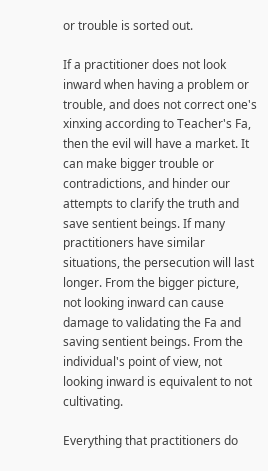or trouble is sorted out.

If a practitioner does not look inward when having a problem or trouble, and does not correct one's xinxing according to Teacher's Fa, then the evil will have a market. It can make bigger trouble or contradictions, and hinder our attempts to clarify the truth and save sentient beings. If many practitioners have similar situations, the persecution will last longer. From the bigger picture, not looking inward can cause damage to validating the Fa and saving sentient beings. From the individual's point of view, not looking inward is equivalent to not cultivating.

Everything that practitioners do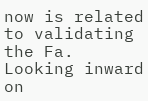now is related to validating the Fa. Looking inward on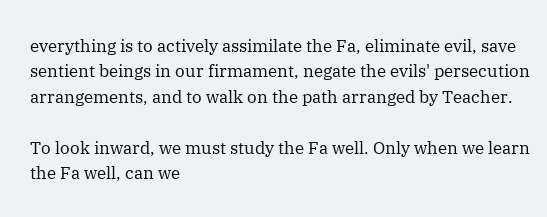everything is to actively assimilate the Fa, eliminate evil, save sentient beings in our firmament, negate the evils' persecution arrangements, and to walk on the path arranged by Teacher.

To look inward, we must study the Fa well. Only when we learn the Fa well, can we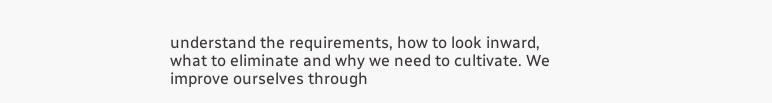understand the requirements, how to look inward, what to eliminate and why we need to cultivate. We improve ourselves through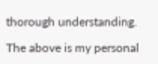thorough understanding.

The above is my personal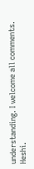understanding. I welcome all comments. Heshi.